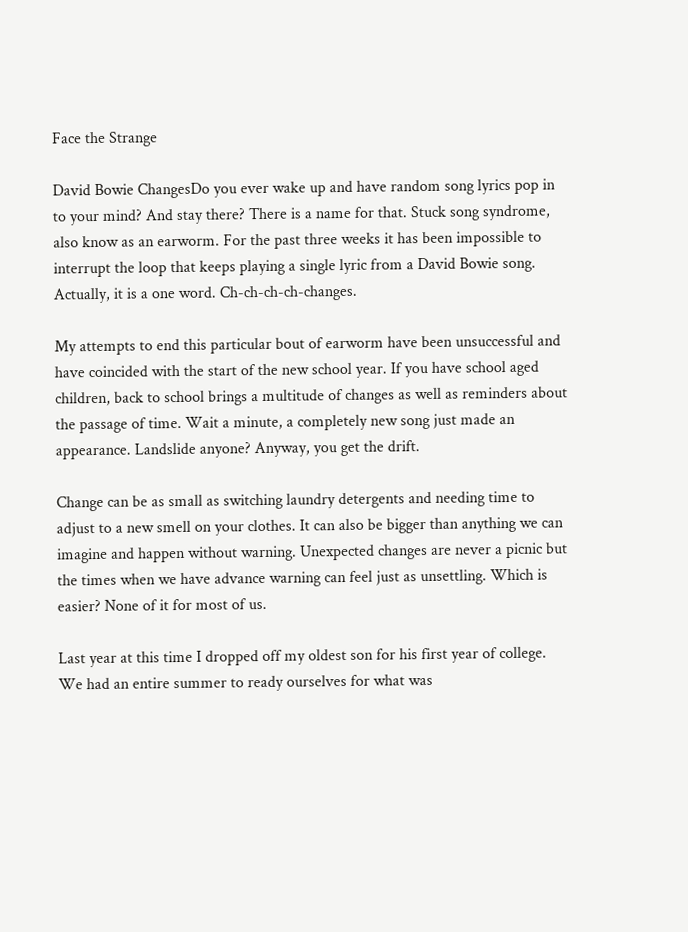Face the Strange

David Bowie ChangesDo you ever wake up and have random song lyrics pop in to your mind? And stay there? There is a name for that. Stuck song syndrome, also know as an earworm. For the past three weeks it has been impossible to interrupt the loop that keeps playing a single lyric from a David Bowie song. Actually, it is a one word. Ch-ch-ch-ch-changes.

My attempts to end this particular bout of earworm have been unsuccessful and have coincided with the start of the new school year. If you have school aged children, back to school brings a multitude of changes as well as reminders about the passage of time. Wait a minute, a completely new song just made an appearance. Landslide anyone? Anyway, you get the drift.

Change can be as small as switching laundry detergents and needing time to adjust to a new smell on your clothes. It can also be bigger than anything we can imagine and happen without warning. Unexpected changes are never a picnic but the times when we have advance warning can feel just as unsettling. Which is easier? None of it for most of us.

Last year at this time I dropped off my oldest son for his first year of college. We had an entire summer to ready ourselves for what was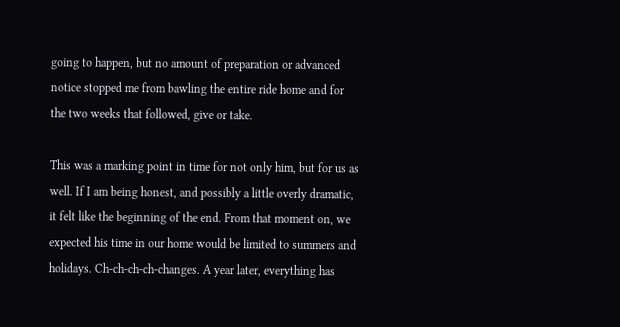going to happen, but no amount of preparation or advanced notice stopped me from bawling the entire ride home and for the two weeks that followed, give or take.

This was a marking point in time for not only him, but for us as well. If I am being honest, and possibly a little overly dramatic, it felt like the beginning of the end. From that moment on, we expected his time in our home would be limited to summers and holidays. Ch-ch-ch-ch-changes. A year later, everything has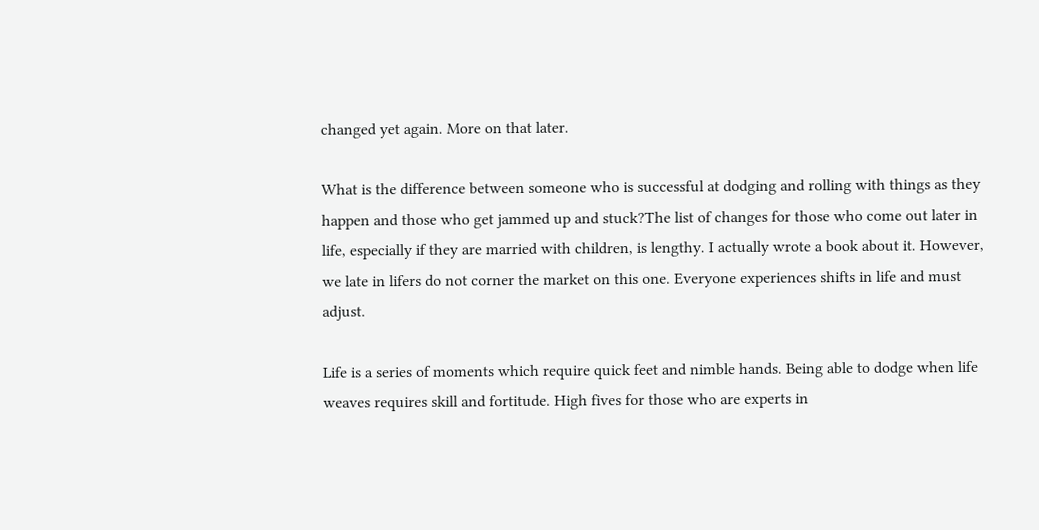changed yet again. More on that later.

What is the difference between someone who is successful at dodging and rolling with things as they happen and those who get jammed up and stuck?The list of changes for those who come out later in life, especially if they are married with children, is lengthy. I actually wrote a book about it. However, we late in lifers do not corner the market on this one. Everyone experiences shifts in life and must adjust.

Life is a series of moments which require quick feet and nimble hands. Being able to dodge when life weaves requires skill and fortitude. High fives for those who are experts in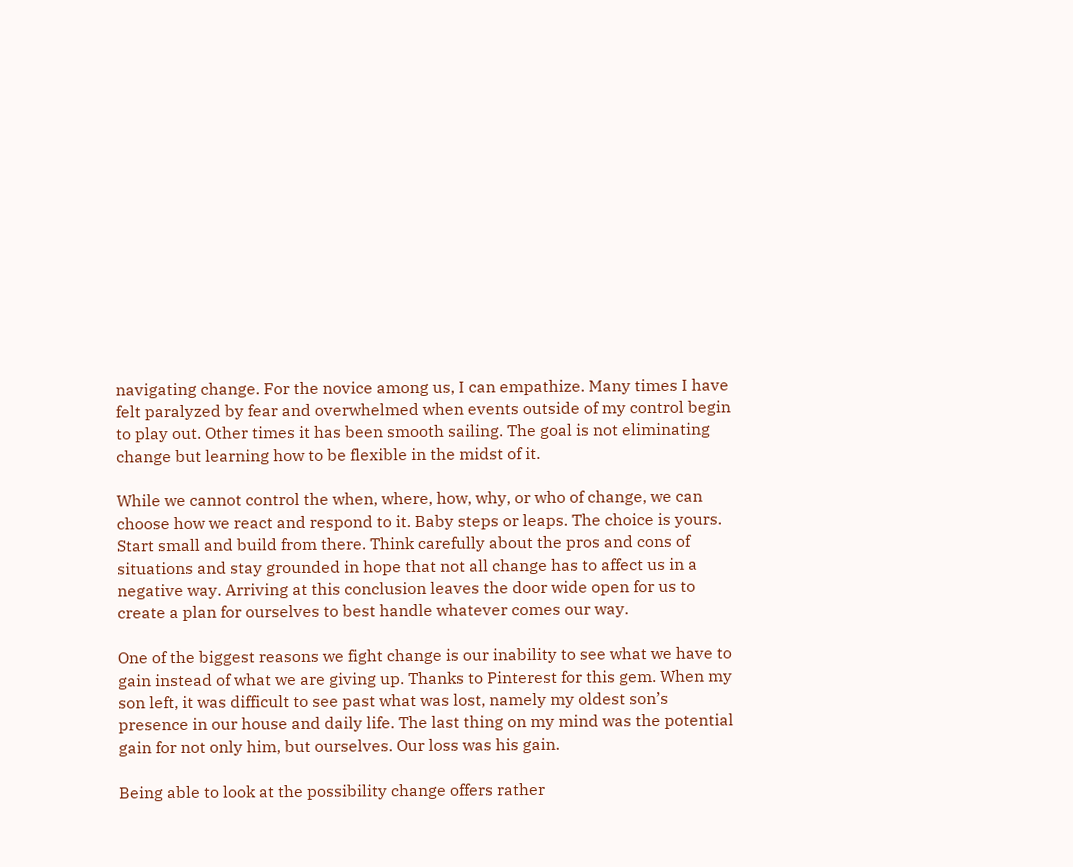navigating change. For the novice among us, I can empathize. Many times I have felt paralyzed by fear and overwhelmed when events outside of my control begin to play out. Other times it has been smooth sailing. The goal is not eliminating change but learning how to be flexible in the midst of it.

While we cannot control the when, where, how, why, or who of change, we can choose how we react and respond to it. Baby steps or leaps. The choice is yours. Start small and build from there. Think carefully about the pros and cons of situations and stay grounded in hope that not all change has to affect us in a negative way. Arriving at this conclusion leaves the door wide open for us to create a plan for ourselves to best handle whatever comes our way.

One of the biggest reasons we fight change is our inability to see what we have to gain instead of what we are giving up. Thanks to Pinterest for this gem. When my son left, it was difficult to see past what was lost, namely my oldest son’s presence in our house and daily life. The last thing on my mind was the potential gain for not only him, but ourselves. Our loss was his gain.

Being able to look at the possibility change offers rather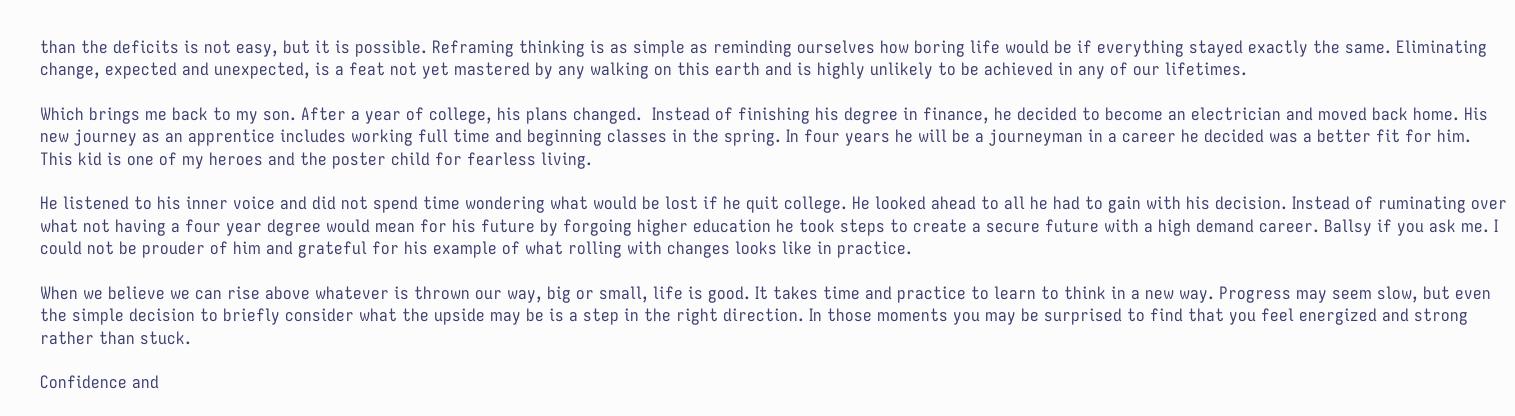than the deficits is not easy, but it is possible. Reframing thinking is as simple as reminding ourselves how boring life would be if everything stayed exactly the same. Eliminating change, expected and unexpected, is a feat not yet mastered by any walking on this earth and is highly unlikely to be achieved in any of our lifetimes.

Which brings me back to my son. After a year of college, his plans changed.  Instead of finishing his degree in finance, he decided to become an electrician and moved back home. His new journey as an apprentice includes working full time and beginning classes in the spring. In four years he will be a journeyman in a career he decided was a better fit for him. This kid is one of my heroes and the poster child for fearless living.

He listened to his inner voice and did not spend time wondering what would be lost if he quit college. He looked ahead to all he had to gain with his decision. Instead of ruminating over what not having a four year degree would mean for his future by forgoing higher education he took steps to create a secure future with a high demand career. Ballsy if you ask me. I could not be prouder of him and grateful for his example of what rolling with changes looks like in practice.

When we believe we can rise above whatever is thrown our way, big or small, life is good. It takes time and practice to learn to think in a new way. Progress may seem slow, but even the simple decision to briefly consider what the upside may be is a step in the right direction. In those moments you may be surprised to find that you feel energized and strong rather than stuck.

Confidence and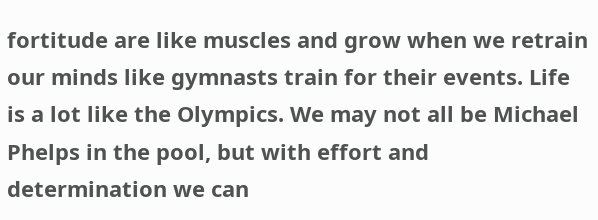fortitude are like muscles and grow when we retrain our minds like gymnasts train for their events. Life is a lot like the Olympics. We may not all be Michael Phelps in the pool, but with effort and determination we can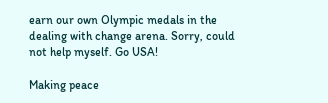earn our own Olympic medals in the dealing with change arena. Sorry, could not help myself. Go USA!

Making peace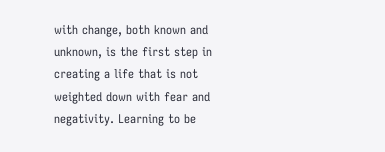with change, both known and unknown, is the first step in creating a life that is not weighted down with fear and negativity. Learning to be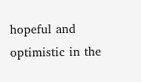hopeful and optimistic in the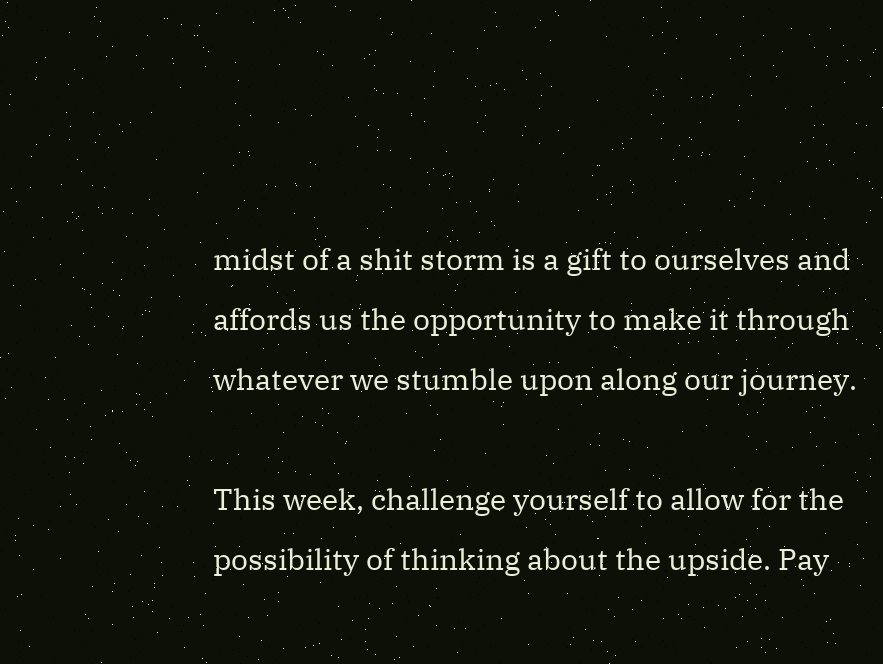midst of a shit storm is a gift to ourselves and affords us the opportunity to make it through whatever we stumble upon along our journey.

This week, challenge yourself to allow for the possibility of thinking about the upside. Pay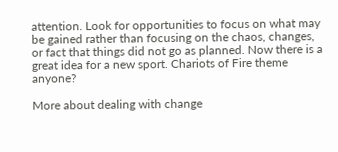attention. Look for opportunities to focus on what may be gained rather than focusing on the chaos, changes, or fact that things did not go as planned. Now there is a great idea for a new sport. Chariots of Fire theme anyone?

More about dealing with change